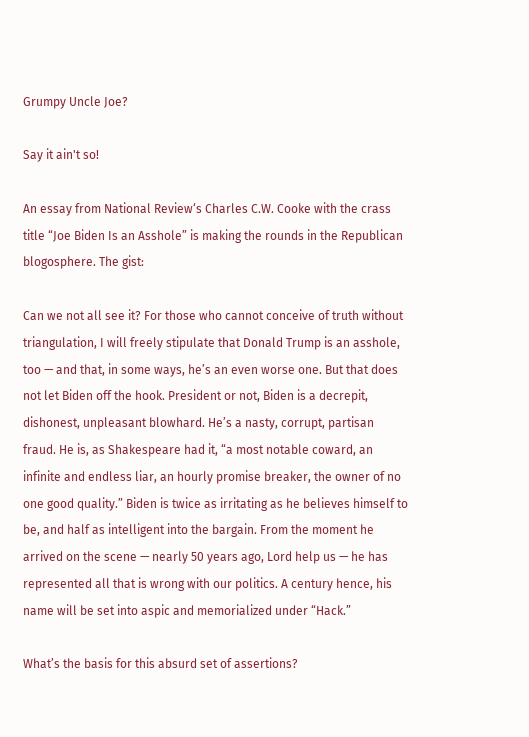Grumpy Uncle Joe?

Say it ain't so!

An essay from National Review‘s Charles C.W. Cooke with the crass title “Joe Biden Is an Asshole” is making the rounds in the Republican blogosphere. The gist:

Can we not all see it? For those who cannot conceive of truth without triangulation, I will freely stipulate that Donald Trump is an asshole, too — and that, in some ways, he’s an even worse one. But that does not let Biden off the hook. President or not, Biden is a decrepit, dishonest, unpleasant blowhard. He’s a nasty, corrupt, partisan fraud. He is, as Shakespeare had it, “a most notable coward, an infinite and endless liar, an hourly promise breaker, the owner of no one good quality.” Biden is twice as irritating as he believes himself to be, and half as intelligent into the bargain. From the moment he arrived on the scene — nearly 50 years ago, Lord help us — he has represented all that is wrong with our politics. A century hence, his name will be set into aspic and memorialized under “Hack.”

What’s the basis for this absurd set of assertions?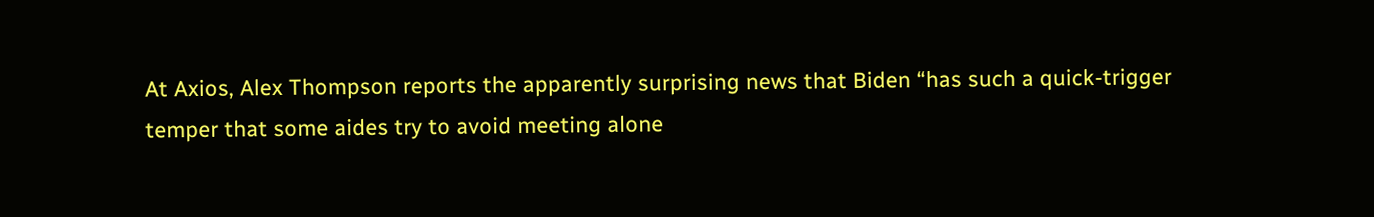At Axios, Alex Thompson reports the apparently surprising news that Biden “has such a quick-trigger temper that some aides try to avoid meeting alone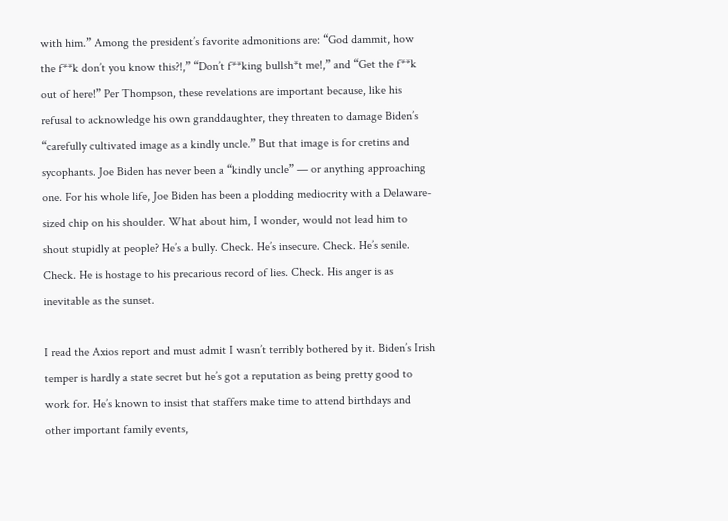with him.” Among the president’s favorite admonitions are: “God dammit, how the f**k don’t you know this?!,” “Don’t f**king bullsh*t me!,” and “Get the f**k out of here!” Per Thompson, these revelations are important because, like his refusal to acknowledge his own granddaughter, they threaten to damage Biden’s “carefully cultivated image as a kindly uncle.” But that image is for cretins and sycophants. Joe Biden has never been a “kindly uncle” — or anything approaching one. For his whole life, Joe Biden has been a plodding mediocrity with a Delaware-sized chip on his shoulder. What about him, I wonder, would not lead him to shout stupidly at people? He’s a bully. Check. He’s insecure. Check. He’s senile. Check. He is hostage to his precarious record of lies. Check. His anger is as inevitable as the sunset.

I read the Axios report and must admit I wasn’t terribly bothered by it. Biden’s Irish temper is hardly a state secret but he’s got a reputation as being pretty good to work for. He’s known to insist that staffers make time to attend birthdays and other important family events,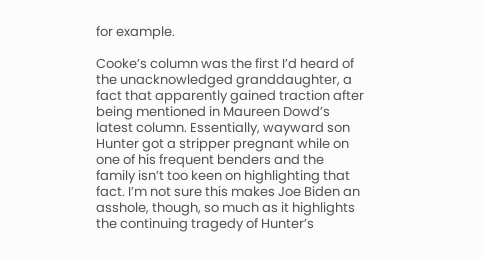for example.

Cooke’s column was the first I’d heard of the unacknowledged granddaughter, a fact that apparently gained traction after being mentioned in Maureen Dowd’s latest column. Essentially, wayward son Hunter got a stripper pregnant while on one of his frequent benders and the family isn’t too keen on highlighting that fact. I’m not sure this makes Joe Biden an asshole, though, so much as it highlights the continuing tragedy of Hunter’s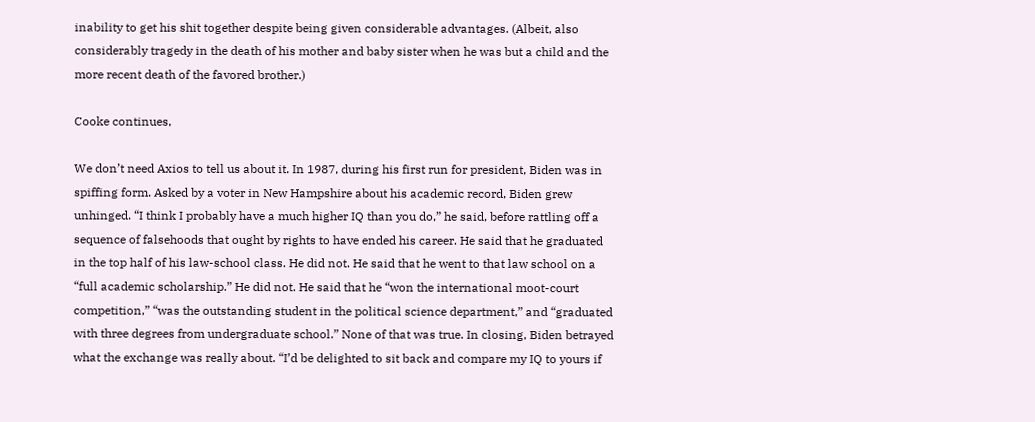inability to get his shit together despite being given considerable advantages. (Albeit, also considerably tragedy in the death of his mother and baby sister when he was but a child and the more recent death of the favored brother.)

Cooke continues,

We don’t need Axios to tell us about it. In 1987, during his first run for president, Biden was in spiffing form. Asked by a voter in New Hampshire about his academic record, Biden grew unhinged. “I think I probably have a much higher IQ than you do,” he said, before rattling off a sequence of falsehoods that ought by rights to have ended his career. He said that he graduated in the top half of his law-school class. He did not. He said that he went to that law school on a “full academic scholarship.” He did not. He said that he “won the international moot-court competition,” “was the outstanding student in the political science department,” and “graduated with three degrees from undergraduate school.” None of that was true. In closing, Biden betrayed what the exchange was really about. “I’d be delighted to sit back and compare my IQ to yours if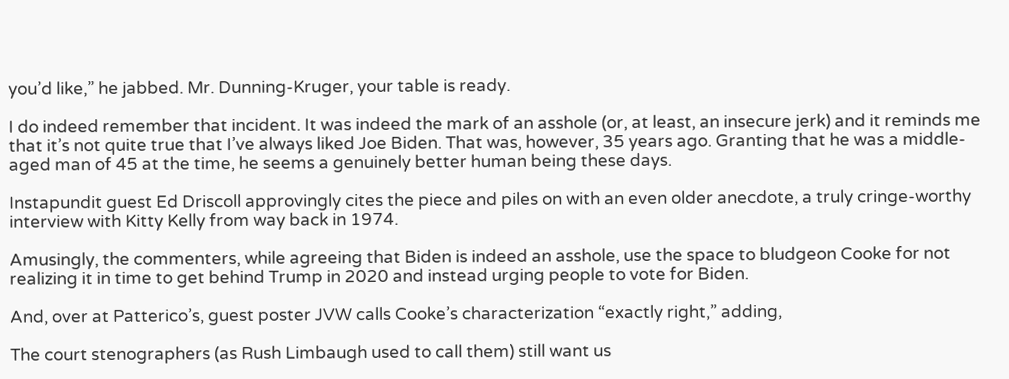you’d like,” he jabbed. Mr. Dunning-Kruger, your table is ready.

I do indeed remember that incident. It was indeed the mark of an asshole (or, at least, an insecure jerk) and it reminds me that it’s not quite true that I’ve always liked Joe Biden. That was, however, 35 years ago. Granting that he was a middle-aged man of 45 at the time, he seems a genuinely better human being these days.

Instapundit guest Ed Driscoll approvingly cites the piece and piles on with an even older anecdote, a truly cringe-worthy interview with Kitty Kelly from way back in 1974.

Amusingly, the commenters, while agreeing that Biden is indeed an asshole, use the space to bludgeon Cooke for not realizing it in time to get behind Trump in 2020 and instead urging people to vote for Biden.

And, over at Patterico’s, guest poster JVW calls Cooke’s characterization “exactly right,” adding,

The court stenographers (as Rush Limbaugh used to call them) still want us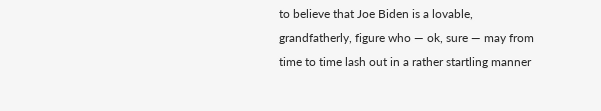to believe that Joe Biden is a lovable, grandfatherly, figure who — ok, sure — may from time to time lash out in a rather startling manner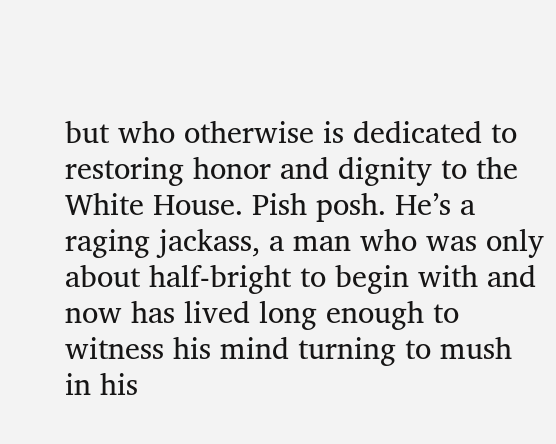but who otherwise is dedicated to restoring honor and dignity to the White House. Pish posh. He’s a raging jackass, a man who was only about half-bright to begin with and now has lived long enough to witness his mind turning to mush in his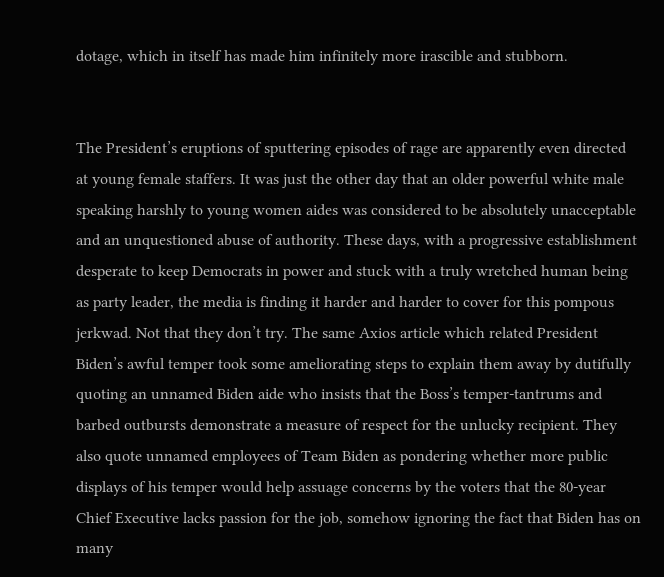dotage, which in itself has made him infinitely more irascible and stubborn.


The President’s eruptions of sputtering episodes of rage are apparently even directed at young female staffers. It was just the other day that an older powerful white male speaking harshly to young women aides was considered to be absolutely unacceptable and an unquestioned abuse of authority. These days, with a progressive establishment desperate to keep Democrats in power and stuck with a truly wretched human being as party leader, the media is finding it harder and harder to cover for this pompous jerkwad. Not that they don’t try. The same Axios article which related President Biden’s awful temper took some ameliorating steps to explain them away by dutifully quoting an unnamed Biden aide who insists that the Boss’s temper-tantrums and barbed outbursts demonstrate a measure of respect for the unlucky recipient. They also quote unnamed employees of Team Biden as pondering whether more public displays of his temper would help assuage concerns by the voters that the 80-year Chief Executive lacks passion for the job, somehow ignoring the fact that Biden has on many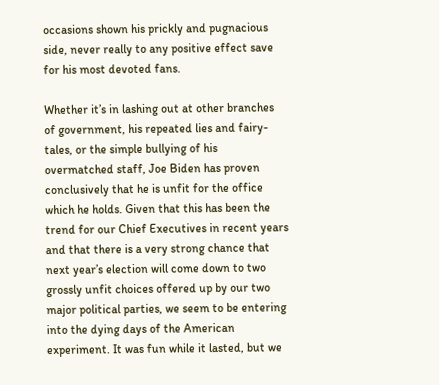occasions shown his prickly and pugnacious side, never really to any positive effect save for his most devoted fans.

Whether it’s in lashing out at other branches of government, his repeated lies and fairy-tales, or the simple bullying of his overmatched staff, Joe Biden has proven conclusively that he is unfit for the office which he holds. Given that this has been the trend for our Chief Executives in recent years and that there is a very strong chance that next year’s election will come down to two grossly unfit choices offered up by our two major political parties, we seem to be entering into the dying days of the American experiment. It was fun while it lasted, but we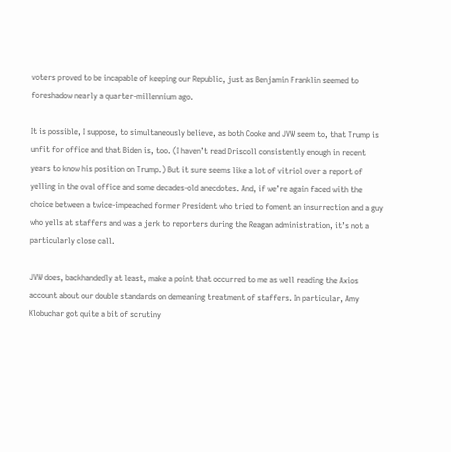voters proved to be incapable of keeping our Republic, just as Benjamin Franklin seemed to foreshadow nearly a quarter-millennium ago.

It is possible, I suppose, to simultaneously believe, as both Cooke and JVW seem to, that Trump is unfit for office and that Biden is, too. (I haven’t read Driscoll consistently enough in recent years to know his position on Trump.) But it sure seems like a lot of vitriol over a report of yelling in the oval office and some decades-old anecdotes. And, if we’re again faced with the choice between a twice-impeached former President who tried to foment an insurrection and a guy who yells at staffers and was a jerk to reporters during the Reagan administration, it’s not a particularly close call.

JVW does, backhandedly at least, make a point that occurred to me as well reading the Axios account about our double standards on demeaning treatment of staffers. In particular, Amy Klobuchar got quite a bit of scrutiny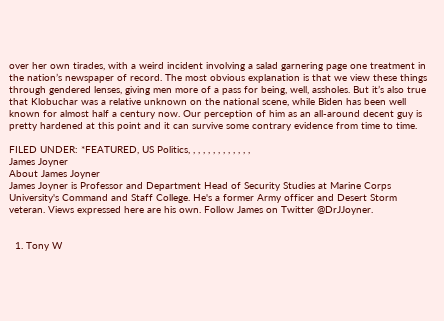over her own tirades, with a weird incident involving a salad garnering page one treatment in the nation’s newspaper of record. The most obvious explanation is that we view these things through gendered lenses, giving men more of a pass for being, well, assholes. But it’s also true that Klobuchar was a relative unknown on the national scene, while Biden has been well known for almost half a century now. Our perception of him as an all-around decent guy is pretty hardened at this point and it can survive some contrary evidence from time to time.

FILED UNDER: *FEATURED, US Politics, , , , , , , , , , , , ,
James Joyner
About James Joyner
James Joyner is Professor and Department Head of Security Studies at Marine Corps University's Command and Staff College. He's a former Army officer and Desert Storm veteran. Views expressed here are his own. Follow James on Twitter @DrJJoyner.


  1. Tony W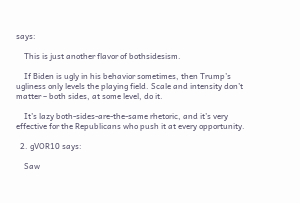says:

    This is just another flavor of bothsidesism.

    If Biden is ugly in his behavior sometimes, then Trump’s ugliness only levels the playing field. Scale and intensity don’t matter – both sides, at some level, do it.

    It’s lazy both-sides-are-the-same rhetoric, and it’s very effective for the Republicans who push it at every opportunity.

  2. gVOR10 says:

    Saw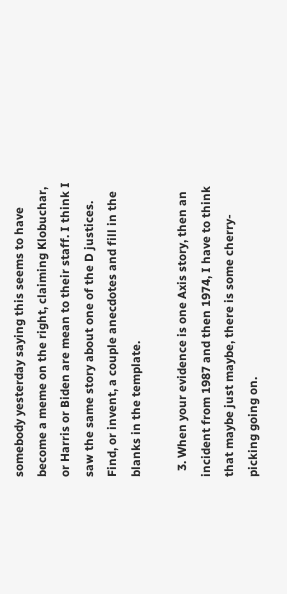somebody yesterday saying this seems to have become a meme on the right, claiming Klobuchar, or Harris or Biden are mean to their staff. I think I saw the same story about one of the D justices. Find, or invent, a couple anecdotes and fill in the blanks in the template.

  3. When your evidence is one Axis story, then an incident from 1987 and then 1974, I have to think that maybe just maybe, there is some cherry-picking going on.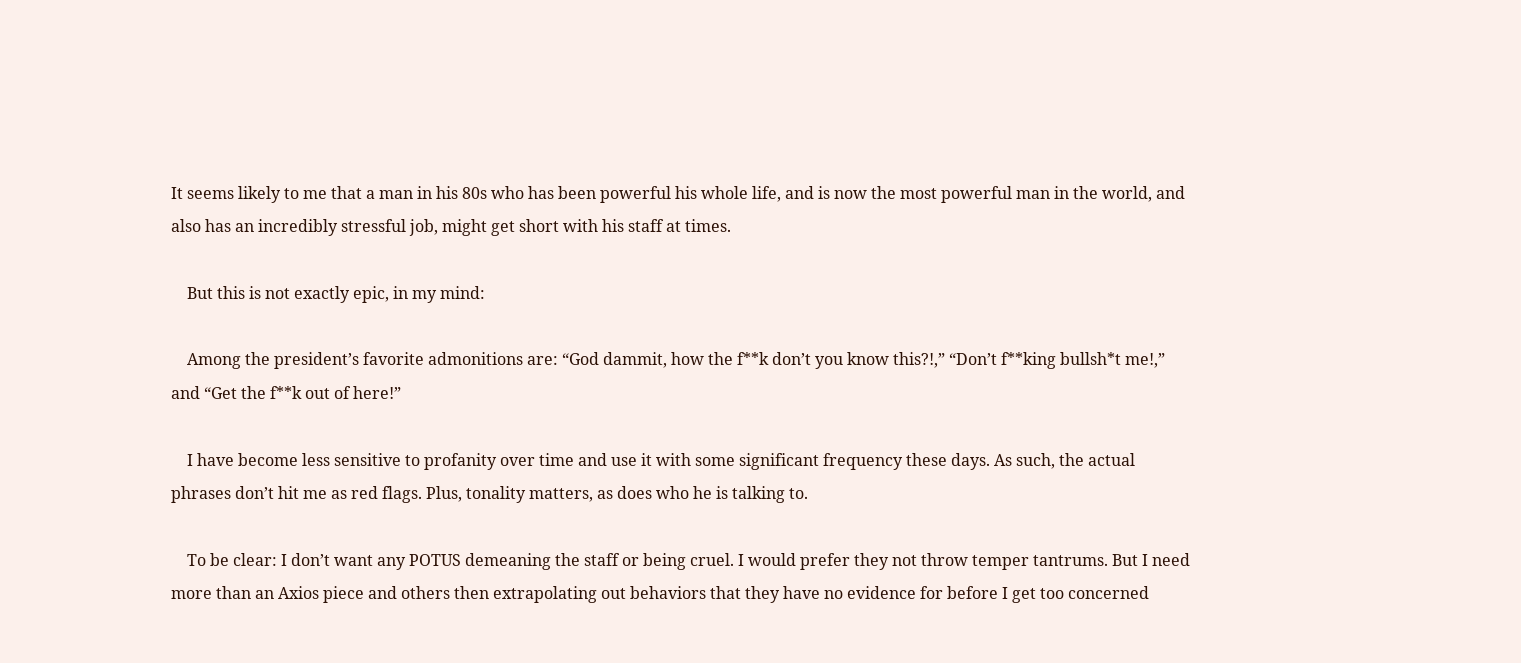It seems likely to me that a man in his 80s who has been powerful his whole life, and is now the most powerful man in the world, and also has an incredibly stressful job, might get short with his staff at times.

    But this is not exactly epic, in my mind:

    Among the president’s favorite admonitions are: “God dammit, how the f**k don’t you know this?!,” “Don’t f**king bullsh*t me!,” and “Get the f**k out of here!”

    I have become less sensitive to profanity over time and use it with some significant frequency these days. As such, the actual phrases don’t hit me as red flags. Plus, tonality matters, as does who he is talking to.

    To be clear: I don’t want any POTUS demeaning the staff or being cruel. I would prefer they not throw temper tantrums. But I need more than an Axios piece and others then extrapolating out behaviors that they have no evidence for before I get too concerned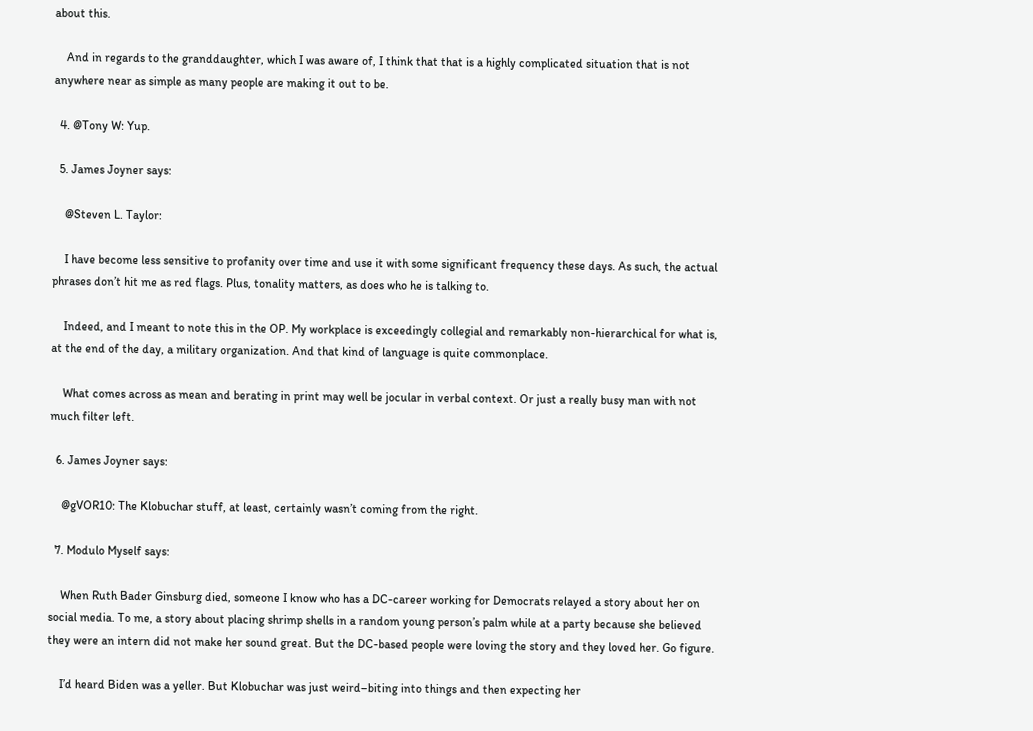about this.

    And in regards to the granddaughter, which I was aware of, I think that that is a highly complicated situation that is not anywhere near as simple as many people are making it out to be.

  4. @Tony W: Yup.

  5. James Joyner says:

    @Steven L. Taylor:

    I have become less sensitive to profanity over time and use it with some significant frequency these days. As such, the actual phrases don’t hit me as red flags. Plus, tonality matters, as does who he is talking to.

    Indeed, and I meant to note this in the OP. My workplace is exceedingly collegial and remarkably non-hierarchical for what is, at the end of the day, a military organization. And that kind of language is quite commonplace.

    What comes across as mean and berating in print may well be jocular in verbal context. Or just a really busy man with not much filter left.

  6. James Joyner says:

    @gVOR10: The Klobuchar stuff, at least, certainly wasn’t coming from the right.

  7. Modulo Myself says:

    When Ruth Bader Ginsburg died, someone I know who has a DC-career working for Democrats relayed a story about her on social media. To me, a story about placing shrimp shells in a random young person’s palm while at a party because she believed they were an intern did not make her sound great. But the DC-based people were loving the story and they loved her. Go figure.

    I’d heard Biden was a yeller. But Klobuchar was just weird–biting into things and then expecting her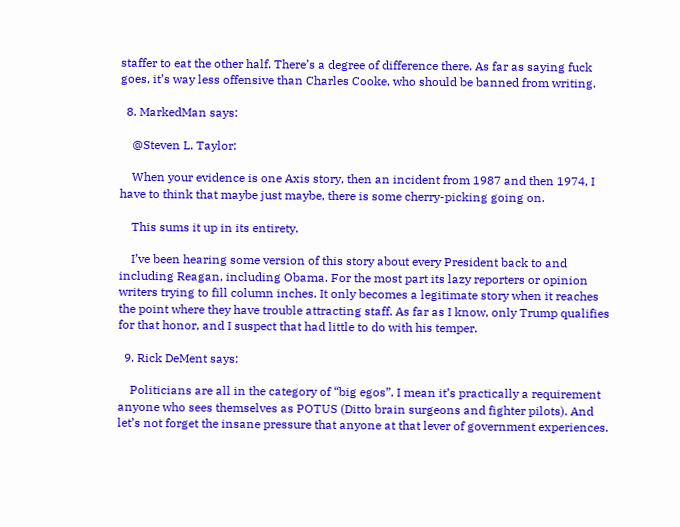staffer to eat the other half. There’s a degree of difference there. As far as saying fuck goes, it’s way less offensive than Charles Cooke, who should be banned from writing.

  8. MarkedMan says:

    @Steven L. Taylor:

    When your evidence is one Axis story, then an incident from 1987 and then 1974, I have to think that maybe just maybe, there is some cherry-picking going on.

    This sums it up in its entirety.

    I’ve been hearing some version of this story about every President back to and including Reagan, including Obama. For the most part its lazy reporters or opinion writers trying to fill column inches. It only becomes a legitimate story when it reaches the point where they have trouble attracting staff. As far as I know, only Trump qualifies for that honor, and I suspect that had little to do with his temper.

  9. Rick DeMent says:

    Politicians are all in the category of “big egos”. I mean it’s practically a requirement anyone who sees themselves as POTUS (Ditto brain surgeons and fighter pilots). And let’s not forget the insane pressure that anyone at that lever of government experiences.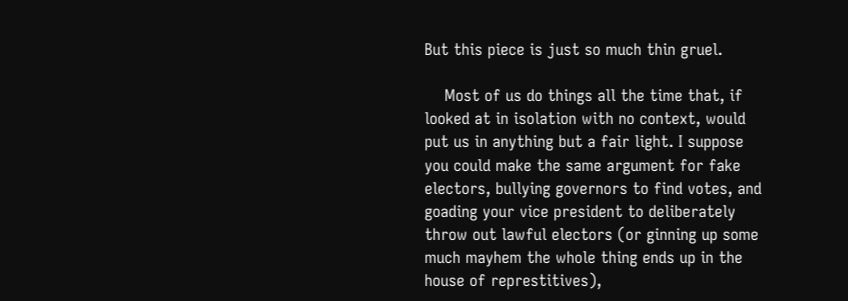But this piece is just so much thin gruel.

    Most of us do things all the time that, if looked at in isolation with no context, would put us in anything but a fair light. I suppose you could make the same argument for fake electors, bullying governors to find votes, and goading your vice president to deliberately throw out lawful electors (or ginning up some much mayhem the whole thing ends up in the house of represtitives),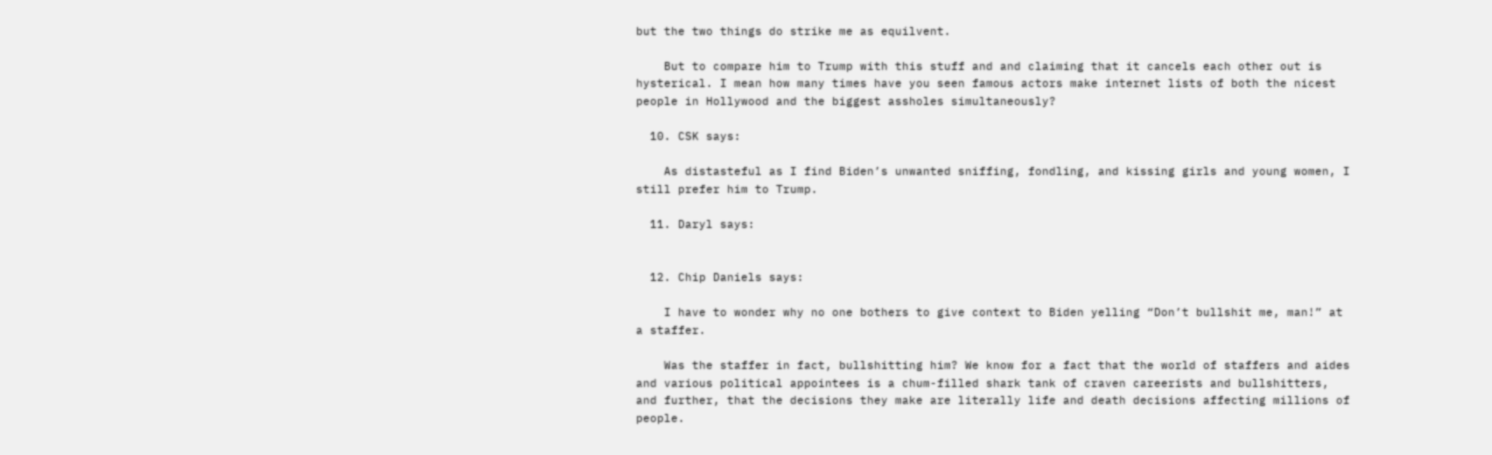but the two things do strike me as equilvent.

    But to compare him to Trump with this stuff and and claiming that it cancels each other out is hysterical. I mean how many times have you seen famous actors make internet lists of both the nicest people in Hollywood and the biggest assholes simultaneously?

  10. CSK says:

    As distasteful as I find Biden’s unwanted sniffing, fondling, and kissing girls and young women, I still prefer him to Trump.

  11. Daryl says:


  12. Chip Daniels says:

    I have to wonder why no one bothers to give context to Biden yelling “Don’t bullshit me, man!” at a staffer.

    Was the staffer in fact, bullshitting him? We know for a fact that the world of staffers and aides and various political appointees is a chum-filled shark tank of craven careerists and bullshitters, and further, that the decisions they make are literally life and death decisions affecting millions of people.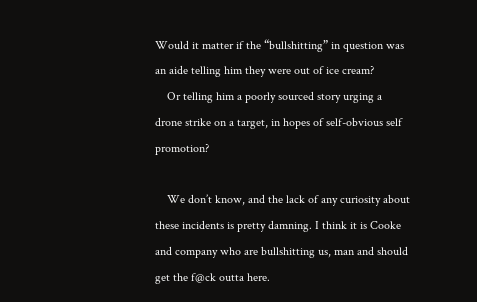Would it matter if the “bullshitting” in question was an aide telling him they were out of ice cream?
    Or telling him a poorly sourced story urging a drone strike on a target, in hopes of self-obvious self promotion?

    We don’t know, and the lack of any curiosity about these incidents is pretty damning. I think it is Cooke and company who are bullshitting us, man and should get the f@ck outta here.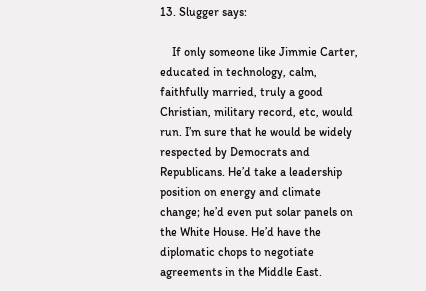13. Slugger says:

    If only someone like Jimmie Carter, educated in technology, calm, faithfully married, truly a good Christian, military record, etc, would run. I’m sure that he would be widely respected by Democrats and Republicans. He’d take a leadership position on energy and climate change; he’d even put solar panels on the White House. He’d have the diplomatic chops to negotiate agreements in the Middle East.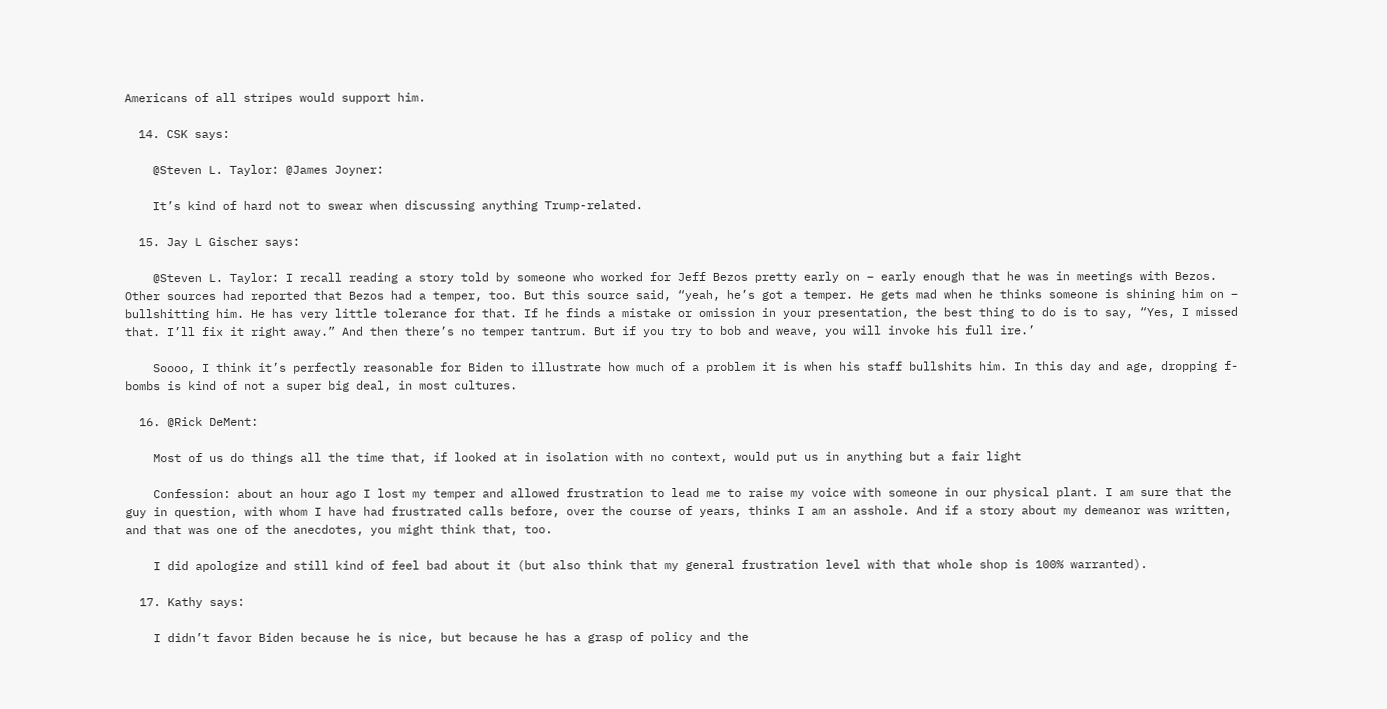Americans of all stripes would support him.

  14. CSK says:

    @Steven L. Taylor: @James Joyner:

    It’s kind of hard not to swear when discussing anything Trump-related.

  15. Jay L Gischer says:

    @Steven L. Taylor: I recall reading a story told by someone who worked for Jeff Bezos pretty early on – early enough that he was in meetings with Bezos. Other sources had reported that Bezos had a temper, too. But this source said, “yeah, he’s got a temper. He gets mad when he thinks someone is shining him on – bullshitting him. He has very little tolerance for that. If he finds a mistake or omission in your presentation, the best thing to do is to say, “Yes, I missed that. I’ll fix it right away.” And then there’s no temper tantrum. But if you try to bob and weave, you will invoke his full ire.’

    Soooo, I think it’s perfectly reasonable for Biden to illustrate how much of a problem it is when his staff bullshits him. In this day and age, dropping f-bombs is kind of not a super big deal, in most cultures.

  16. @Rick DeMent:

    Most of us do things all the time that, if looked at in isolation with no context, would put us in anything but a fair light

    Confession: about an hour ago I lost my temper and allowed frustration to lead me to raise my voice with someone in our physical plant. I am sure that the guy in question, with whom I have had frustrated calls before, over the course of years, thinks I am an asshole. And if a story about my demeanor was written, and that was one of the anecdotes, you might think that, too.

    I did apologize and still kind of feel bad about it (but also think that my general frustration level with that whole shop is 100% warranted).

  17. Kathy says:

    I didn’t favor Biden because he is nice, but because he has a grasp of policy and the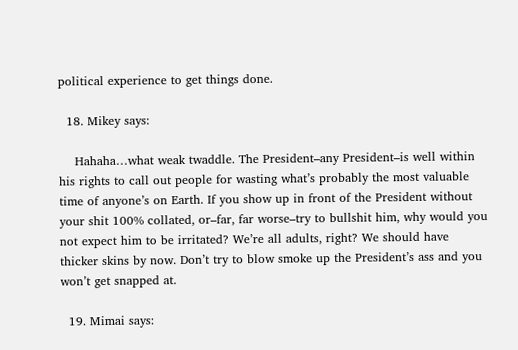political experience to get things done.

  18. Mikey says:

    Hahaha…what weak twaddle. The President–any President–is well within his rights to call out people for wasting what’s probably the most valuable time of anyone’s on Earth. If you show up in front of the President without your shit 100% collated, or–far, far worse–try to bullshit him, why would you not expect him to be irritated? We’re all adults, right? We should have thicker skins by now. Don’t try to blow smoke up the President’s ass and you won’t get snapped at.

  19. Mimai says: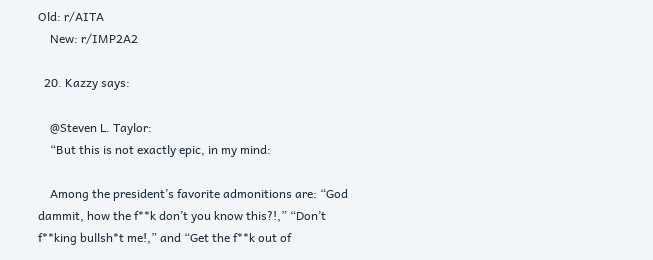Old: r/AITA
    New: r/IMP2A2

  20. Kazzy says:

    @Steven L. Taylor:
    “But this is not exactly epic, in my mind:

    Among the president’s favorite admonitions are: “God dammit, how the f**k don’t you know this?!,” “Don’t f**king bullsh*t me!,” and “Get the f**k out of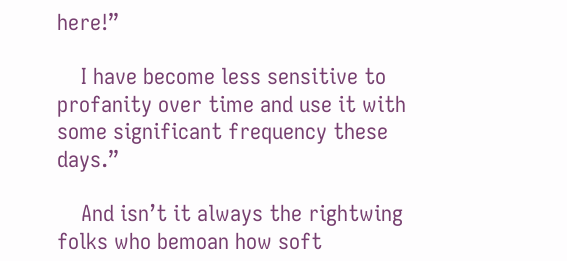here!”

    I have become less sensitive to profanity over time and use it with some significant frequency these days.”

    And isn’t it always the rightwing folks who bemoan how soft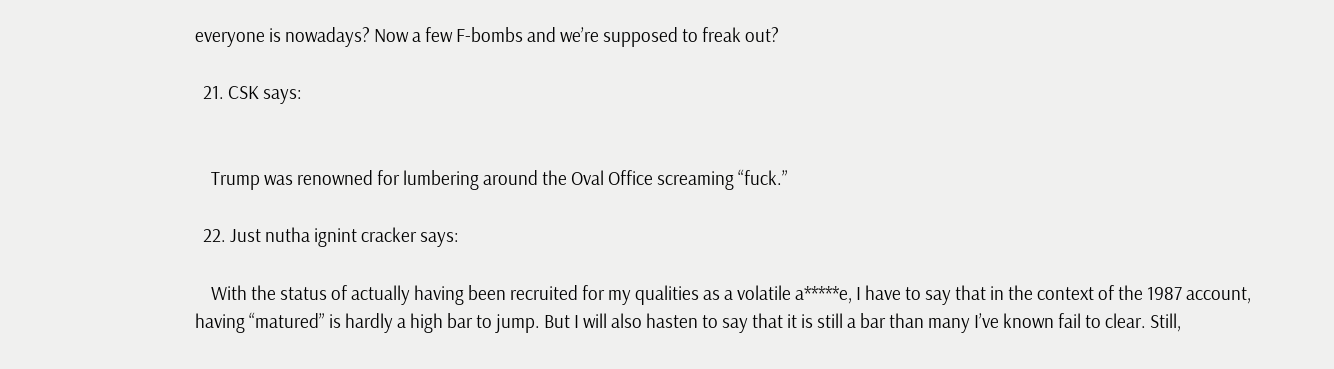everyone is nowadays? Now a few F-bombs and we’re supposed to freak out?

  21. CSK says:


    Trump was renowned for lumbering around the Oval Office screaming “fuck.”

  22. Just nutha ignint cracker says:

    With the status of actually having been recruited for my qualities as a volatile a*****e, I have to say that in the context of the 1987 account, having “matured” is hardly a high bar to jump. But I will also hasten to say that it is still a bar than many I’ve known fail to clear. Still,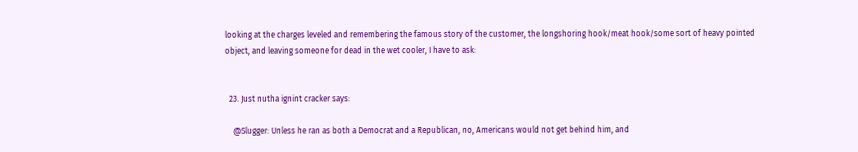looking at the charges leveled and remembering the famous story of the customer, the longshoring hook/meat hook/some sort of heavy pointed object, and leaving someone for dead in the wet cooler, I have to ask:


  23. Just nutha ignint cracker says:

    @Slugger: Unless he ran as both a Democrat and a Republican, no, Americans would not get behind him, and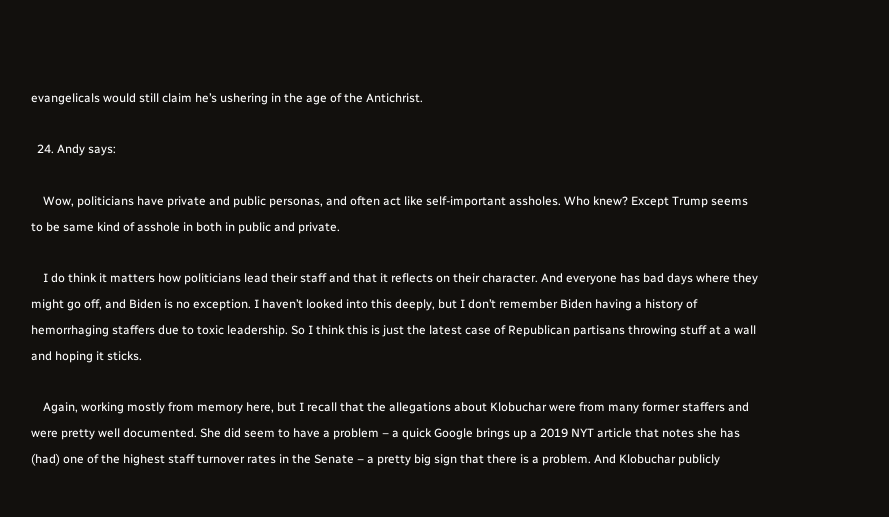evangelicals would still claim he’s ushering in the age of the Antichrist.

  24. Andy says:

    Wow, politicians have private and public personas, and often act like self-important assholes. Who knew? Except Trump seems to be same kind of asshole in both in public and private.

    I do think it matters how politicians lead their staff and that it reflects on their character. And everyone has bad days where they might go off, and Biden is no exception. I haven’t looked into this deeply, but I don’t remember Biden having a history of hemorrhaging staffers due to toxic leadership. So I think this is just the latest case of Republican partisans throwing stuff at a wall and hoping it sticks.

    Again, working mostly from memory here, but I recall that the allegations about Klobuchar were from many former staffers and were pretty well documented. She did seem to have a problem – a quick Google brings up a 2019 NYT article that notes she has (had) one of the highest staff turnover rates in the Senate – a pretty big sign that there is a problem. And Klobuchar publicly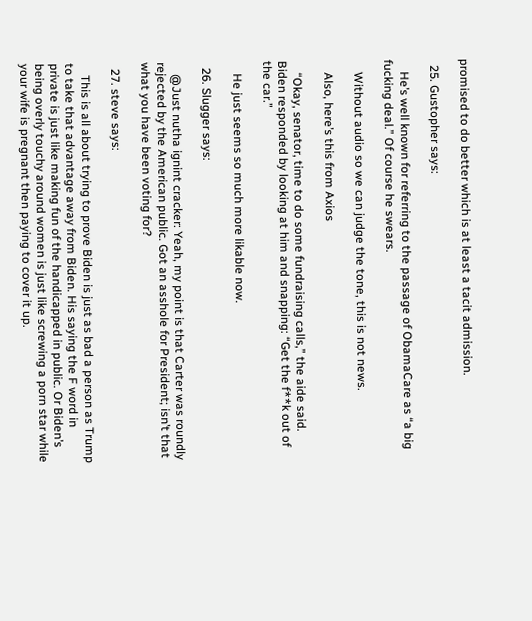promised to do better which is at least a tacit admission.

  25. Gustopher says:

    He’s well known for referring to the passage of ObamaCare as “a big fucking deal.” Of course he swears.

    Without audio so we can judge the tone, this is not news.

    Also, here’s this from Axios

    “Okay, senator, time to do some fundraising calls,” the aide said. Biden responded by looking at him and snapping: “Get the f**k out of the car.”

    He just seems so much more likable now.

  26. Slugger says:

    @Just nutha ignint cracker: Yeah, my point is that Carter was roundly rejected by the American public. Got an asshole for President; isn’t that what you have been voting for?

  27. steve says:

    This is all about trying to prove Biden is just as bad a person as Trump to take that advantage away from Biden. His saying the F word in private is just like making fun of the handicapped in public. Or Biden’s being overly touchy around women is just like screwing a porn star while your wife is pregnant then paying to cover it up.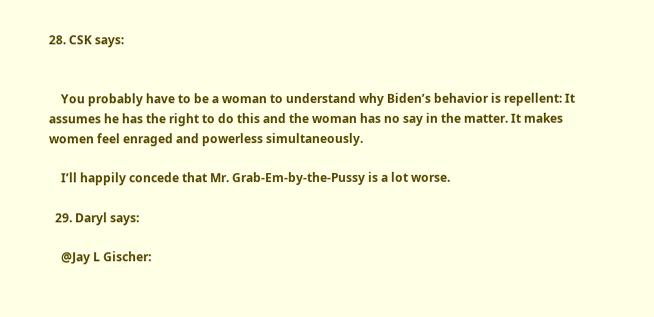28. CSK says:


    You probably have to be a woman to understand why Biden’s behavior is repellent: It assumes he has the right to do this and the woman has no say in the matter. It makes women feel enraged and powerless simultaneously.

    I’ll happily concede that Mr. Grab-Em-by-the-Pussy is a lot worse.

  29. Daryl says:

    @Jay L Gischer: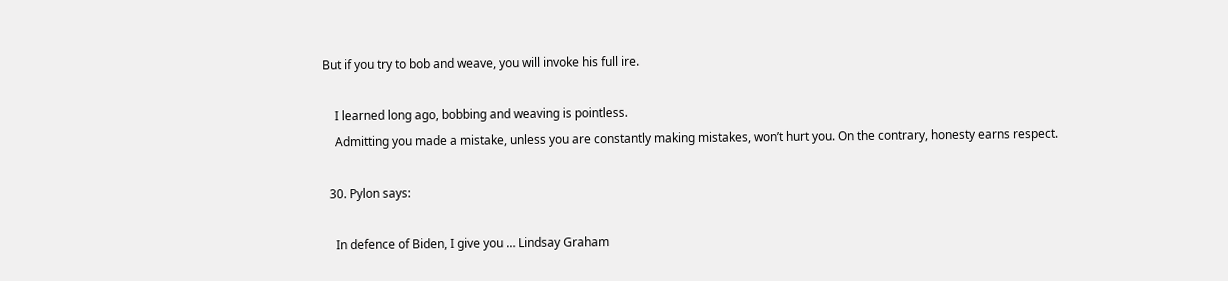But if you try to bob and weave, you will invoke his full ire.

    I learned long ago, bobbing and weaving is pointless.
    Admitting you made a mistake, unless you are constantly making mistakes, won’t hurt you. On the contrary, honesty earns respect.

  30. Pylon says:

    In defence of Biden, I give you … Lindsay Graham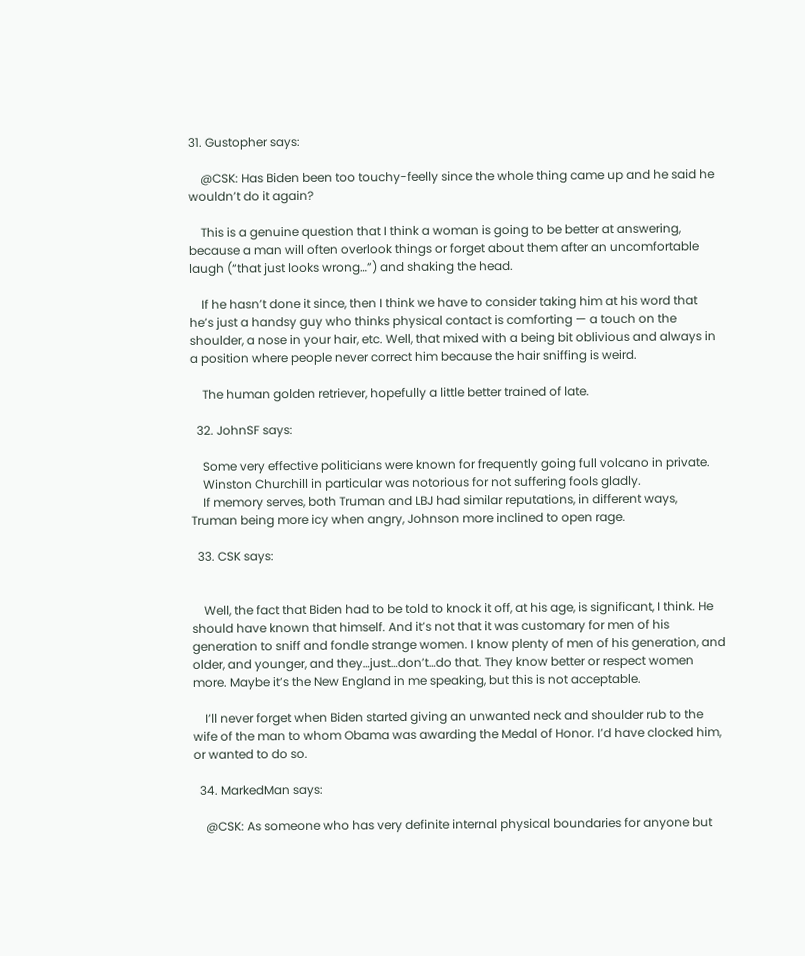31. Gustopher says:

    @CSK: Has Biden been too touchy-feelly since the whole thing came up and he said he wouldn’t do it again?

    This is a genuine question that I think a woman is going to be better at answering, because a man will often overlook things or forget about them after an uncomfortable laugh (“that just looks wrong…”) and shaking the head.

    If he hasn’t done it since, then I think we have to consider taking him at his word that he’s just a handsy guy who thinks physical contact is comforting — a touch on the shoulder, a nose in your hair, etc. Well, that mixed with a being bit oblivious and always in a position where people never correct him because the hair sniffing is weird.

    The human golden retriever, hopefully a little better trained of late.

  32. JohnSF says:

    Some very effective politicians were known for frequently going full volcano in private.
    Winston Churchill in particular was notorious for not suffering fools gladly.
    If memory serves, both Truman and LBJ had similar reputations, in different ways, Truman being more icy when angry, Johnson more inclined to open rage.

  33. CSK says:


    Well, the fact that Biden had to be told to knock it off, at his age, is significant, I think. He should have known that himself. And it’s not that it was customary for men of his generation to sniff and fondle strange women. I know plenty of men of his generation, and older, and younger, and they…just…don’t…do that. They know better or respect women more. Maybe it’s the New England in me speaking, but this is not acceptable.

    I’ll never forget when Biden started giving an unwanted neck and shoulder rub to the wife of the man to whom Obama was awarding the Medal of Honor. I’d have clocked him, or wanted to do so.

  34. MarkedMan says:

    @CSK: As someone who has very definite internal physical boundaries for anyone but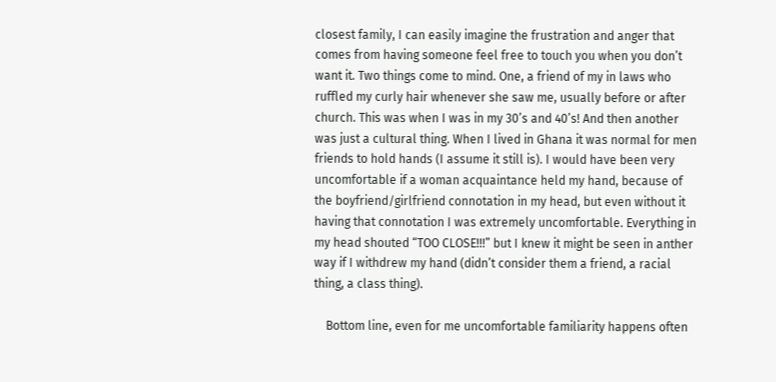closest family, I can easily imagine the frustration and anger that comes from having someone feel free to touch you when you don’t want it. Two things come to mind. One, a friend of my in laws who ruffled my curly hair whenever she saw me, usually before or after church. This was when I was in my 30’s and 40’s! And then another was just a cultural thing. When I lived in Ghana it was normal for men friends to hold hands (I assume it still is). I would have been very uncomfortable if a woman acquaintance held my hand, because of the boyfriend/girlfriend connotation in my head, but even without it having that connotation I was extremely uncomfortable. Everything in my head shouted “TOO CLOSE!!!” but I knew it might be seen in anther way if I withdrew my hand (didn’t consider them a friend, a racial thing, a class thing).

    Bottom line, even for me uncomfortable familiarity happens often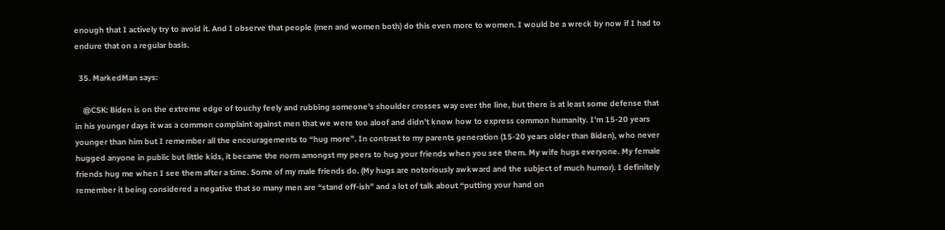enough that I actively try to avoid it. And I observe that people (men and women both) do this even more to women. I would be a wreck by now if I had to endure that on a regular basis.

  35. MarkedMan says:

    @CSK: Biden is on the extreme edge of touchy feely and rubbing someone’s shoulder crosses way over the line, but there is at least some defense that in his younger days it was a common complaint against men that we were too aloof and didn’t know how to express common humanity. I’m 15-20 years younger than him but I remember all the encouragements to “hug more”. In contrast to my parents generation (15-20 years older than Biden), who never hugged anyone in public but little kids, it became the norm amongst my peers to hug your friends when you see them. My wife hugs everyone. My female friends hug me when I see them after a time. Some of my male friends do. (My hugs are notoriously awkward and the subject of much humor). I definitely remember it being considered a negative that so many men are “stand off-ish” and a lot of talk about “putting your hand on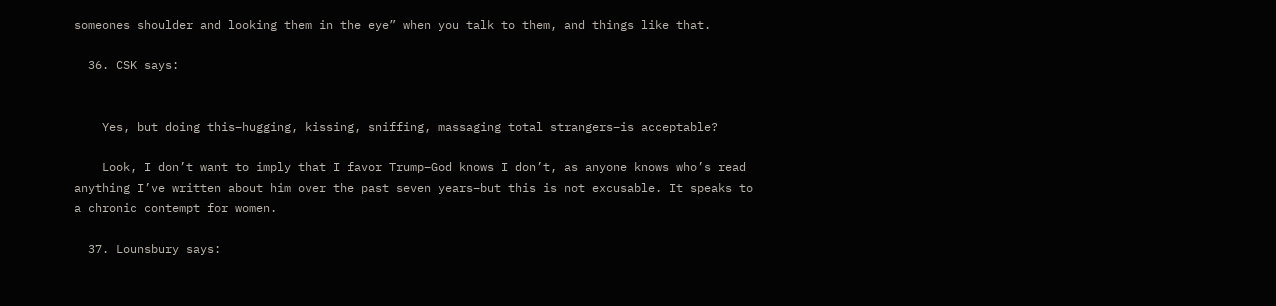someones shoulder and looking them in the eye” when you talk to them, and things like that.

  36. CSK says:


    Yes, but doing this–hugging, kissing, sniffing, massaging total strangers–is acceptable?

    Look, I don’t want to imply that I favor Trump–God knows I don’t, as anyone knows who’s read anything I’ve written about him over the past seven years–but this is not excusable. It speaks to a chronic contempt for women.

  37. Lounsbury says: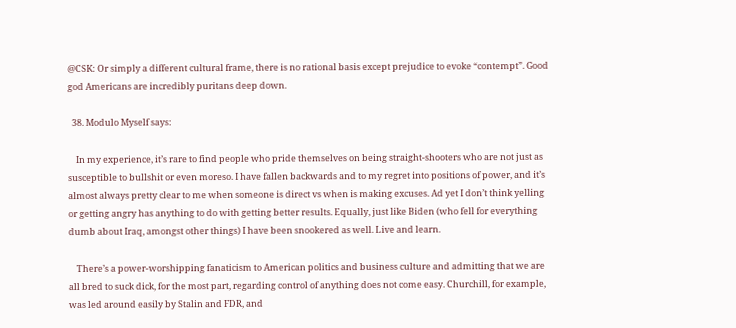@CSK: Or simply a different cultural frame, there is no rational basis except prejudice to evoke “contempt”. Good god Americans are incredibly puritans deep down.

  38. Modulo Myself says:

    In my experience, it’s rare to find people who pride themselves on being straight-shooters who are not just as susceptible to bullshit or even moreso. I have fallen backwards and to my regret into positions of power, and it’s almost always pretty clear to me when someone is direct vs when is making excuses. Ad yet I don’t think yelling or getting angry has anything to do with getting better results. Equally, just like Biden (who fell for everything dumb about Iraq, amongst other things) I have been snookered as well. Live and learn.

    There’s a power-worshipping fanaticism to American politics and business culture and admitting that we are all bred to suck dick, for the most part, regarding control of anything does not come easy. Churchill, for example, was led around easily by Stalin and FDR, and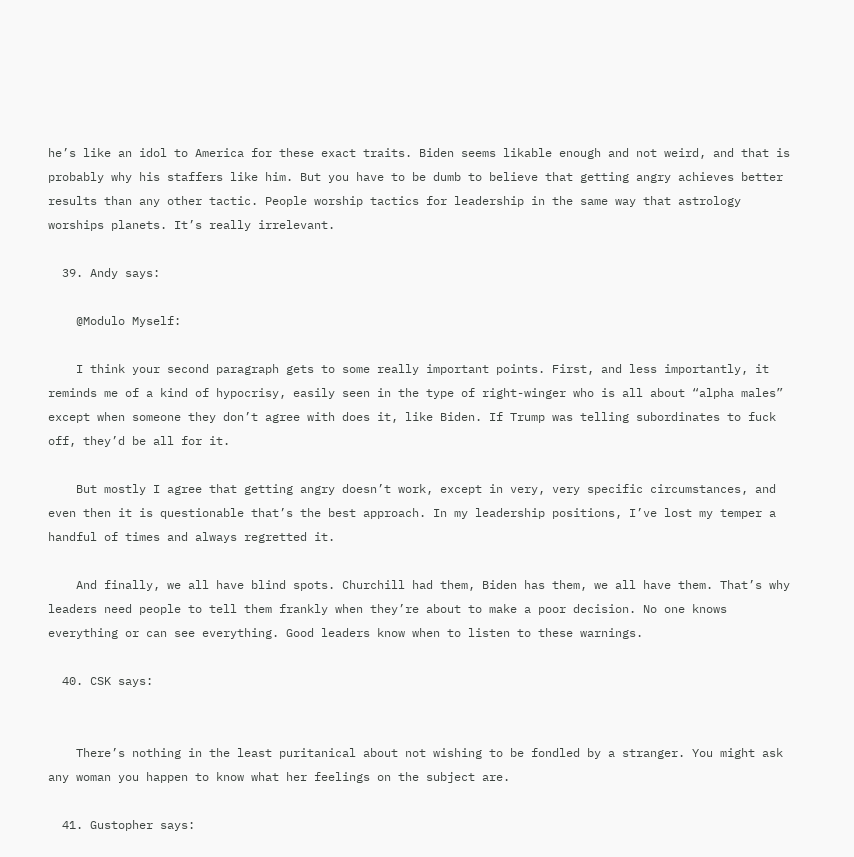he’s like an idol to America for these exact traits. Biden seems likable enough and not weird, and that is probably why his staffers like him. But you have to be dumb to believe that getting angry achieves better results than any other tactic. People worship tactics for leadership in the same way that astrology worships planets. It’s really irrelevant.

  39. Andy says:

    @Modulo Myself:

    I think your second paragraph gets to some really important points. First, and less importantly, it reminds me of a kind of hypocrisy, easily seen in the type of right-winger who is all about “alpha males” except when someone they don’t agree with does it, like Biden. If Trump was telling subordinates to fuck off, they’d be all for it.

    But mostly I agree that getting angry doesn’t work, except in very, very specific circumstances, and even then it is questionable that’s the best approach. In my leadership positions, I’ve lost my temper a handful of times and always regretted it.

    And finally, we all have blind spots. Churchill had them, Biden has them, we all have them. That’s why leaders need people to tell them frankly when they’re about to make a poor decision. No one knows everything or can see everything. Good leaders know when to listen to these warnings.

  40. CSK says:


    There’s nothing in the least puritanical about not wishing to be fondled by a stranger. You might ask any woman you happen to know what her feelings on the subject are.

  41. Gustopher says: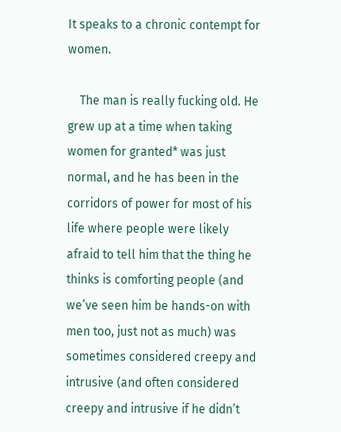It speaks to a chronic contempt for women.

    The man is really fucking old. He grew up at a time when taking women for granted* was just normal, and he has been in the corridors of power for most of his life where people were likely afraid to tell him that the thing he thinks is comforting people (and we’ve seen him be hands-on with men too, just not as much) was sometimes considered creepy and intrusive (and often considered creepy and intrusive if he didn’t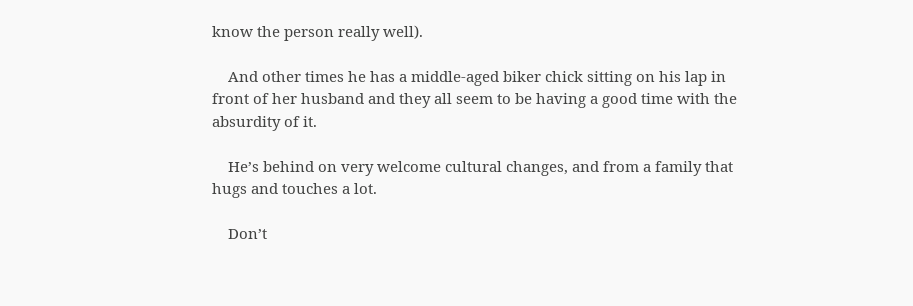know the person really well).

    And other times he has a middle-aged biker chick sitting on his lap in front of her husband and they all seem to be having a good time with the absurdity of it.

    He’s behind on very welcome cultural changes, and from a family that hugs and touches a lot.

    Don’t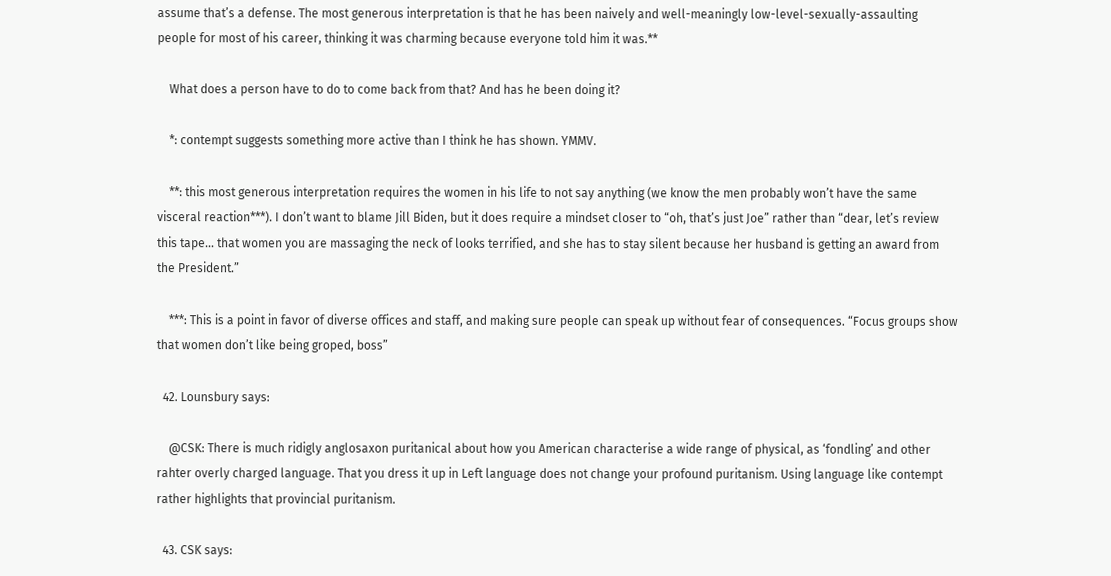assume that’s a defense. The most generous interpretation is that he has been naively and well-meaningly low-level-sexually-assaulting people for most of his career, thinking it was charming because everyone told him it was.**

    What does a person have to do to come back from that? And has he been doing it?

    *: contempt suggests something more active than I think he has shown. YMMV.

    **: this most generous interpretation requires the women in his life to not say anything (we know the men probably won’t have the same visceral reaction***). I don’t want to blame Jill Biden, but it does require a mindset closer to “oh, that’s just Joe” rather than “dear, let’s review this tape… that women you are massaging the neck of looks terrified, and she has to stay silent because her husband is getting an award from the President.”

    ***: This is a point in favor of diverse offices and staff, and making sure people can speak up without fear of consequences. “Focus groups show that women don’t like being groped, boss”

  42. Lounsbury says:

    @CSK: There is much ridigly anglosaxon puritanical about how you American characterise a wide range of physical, as ‘fondling’ and other rahter overly charged language. That you dress it up in Left language does not change your profound puritanism. Using language like contempt rather highlights that provincial puritanism.

  43. CSK says: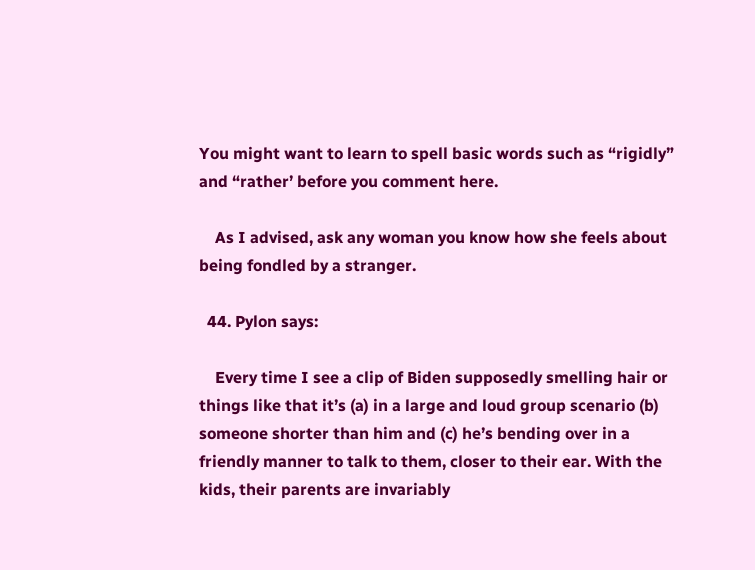You might want to learn to spell basic words such as “rigidly” and “rather’ before you comment here.

    As I advised, ask any woman you know how she feels about being fondled by a stranger.

  44. Pylon says:

    Every time I see a clip of Biden supposedly smelling hair or things like that it’s (a) in a large and loud group scenario (b) someone shorter than him and (c) he’s bending over in a friendly manner to talk to them, closer to their ear. With the kids, their parents are invariably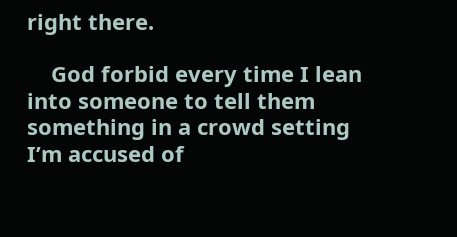right there.

    God forbid every time I lean into someone to tell them something in a crowd setting I’m accused of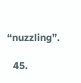“nuzzling”.

  45.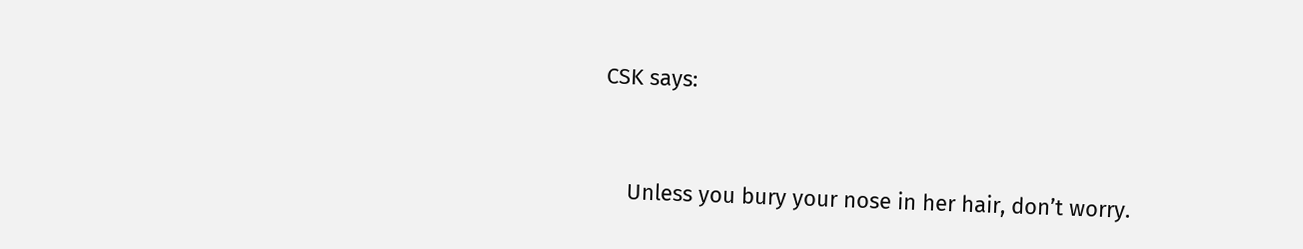CSK says:


    Unless you bury your nose in her hair, don’t worry.